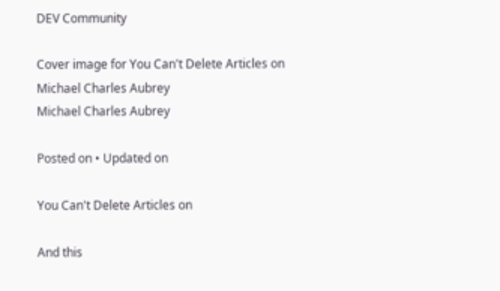DEV Community

Cover image for You Can't Delete Articles on
Michael Charles Aubrey
Michael Charles Aubrey

Posted on • Updated on

You Can't Delete Articles on

And this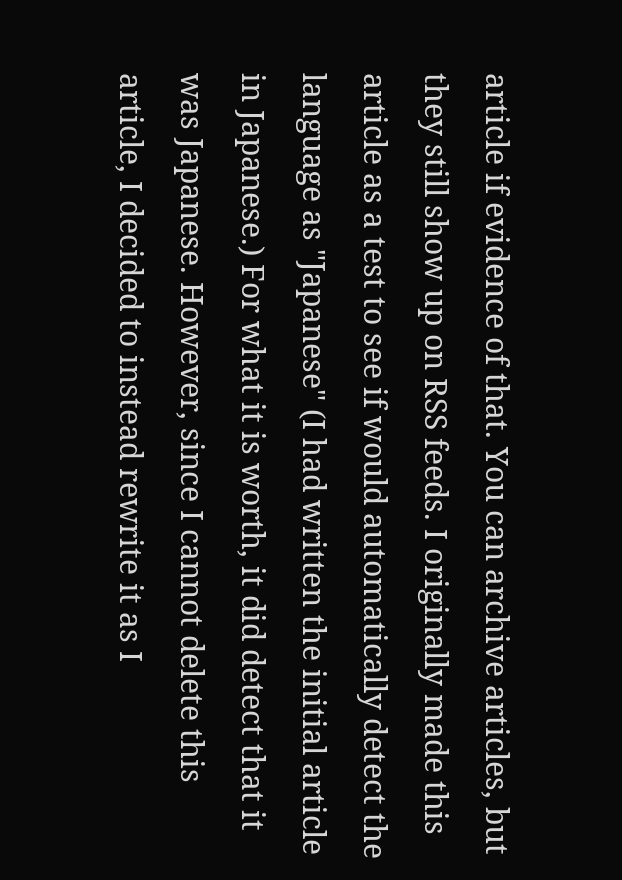article if evidence of that. You can archive articles, but they still show up on RSS feeds. I originally made this article as a test to see if would automatically detect the language as "Japanese" (I had written the initial article in Japanese.) For what it is worth, it did detect that it was Japanese. However, since I cannot delete this article, I decided to instead rewrite it as I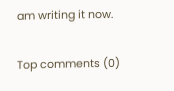am writing it now.

Top comments (0)